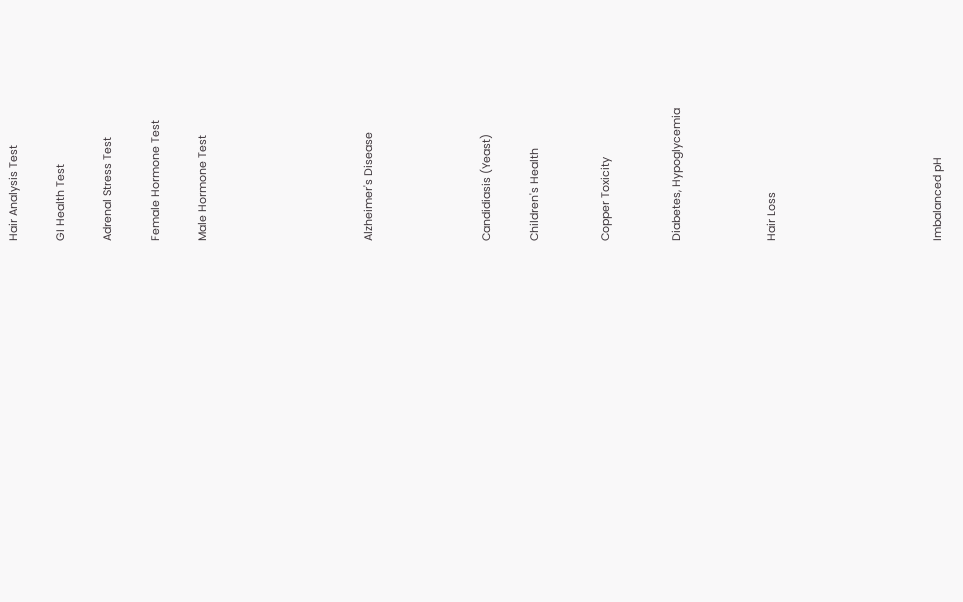Hair Analysis Test

GI Health Test

Adrenal Stress Test

Female Hormone Test

Male Hormone Test






Alzheimer's Disease




Candidiasis (Yeast)

Children's Health


Copper Toxicity


Diabetes, Hypoglycemia



Hair Loss






Imbalanced pH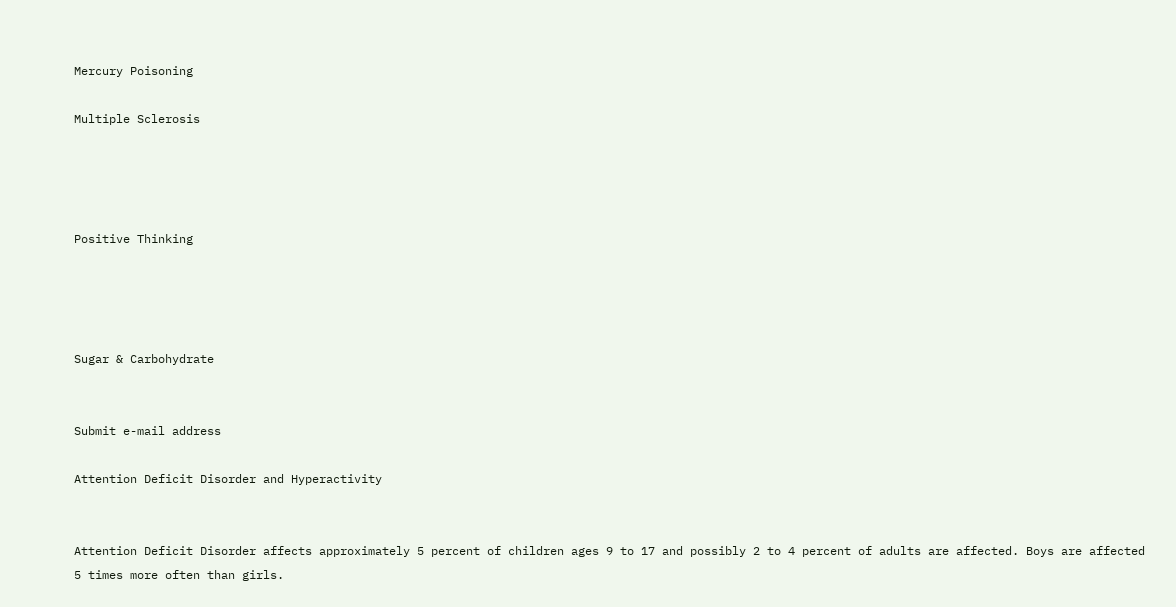Mercury Poisoning

Multiple Sclerosis




Positive Thinking




Sugar & Carbohydrate


Submit e-mail address

Attention Deficit Disorder and Hyperactivity


Attention Deficit Disorder affects approximately 5 percent of children ages 9 to 17 and possibly 2 to 4 percent of adults are affected. Boys are affected 5 times more often than girls.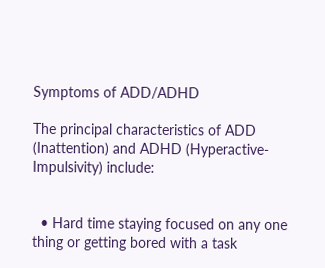Symptoms of ADD/ADHD

The principal characteristics of ADD (Inattention) and ADHD (Hyperactive-Impulsivity) include:


  • Hard time staying focused on any one thing or getting bored with a task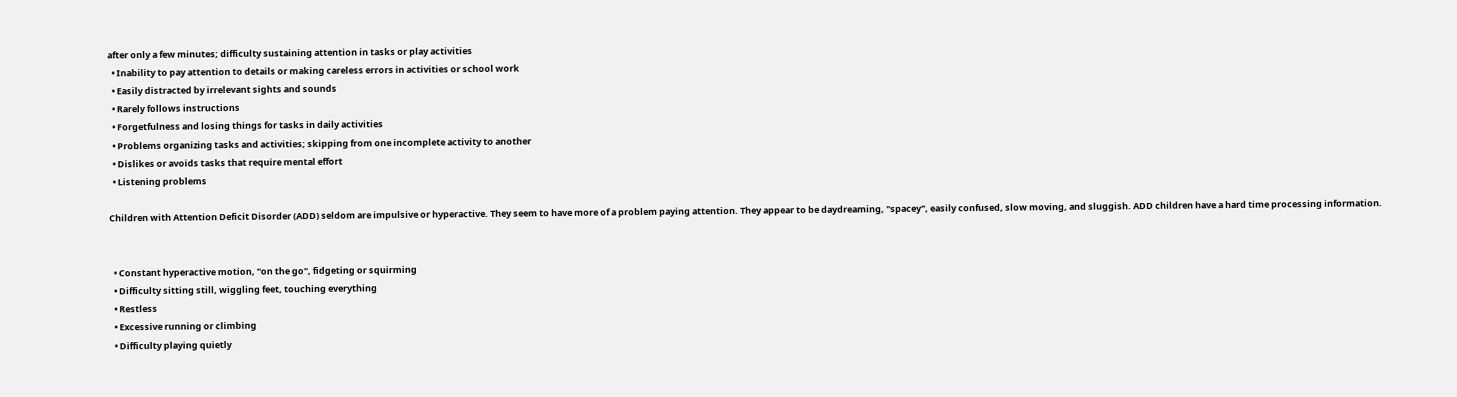after only a few minutes; difficulty sustaining attention in tasks or play activities
  • Inability to pay attention to details or making careless errors in activities or school work
  • Easily distracted by irrelevant sights and sounds
  • Rarely follows instructions
  • Forgetfulness and losing things for tasks in daily activities
  • Problems organizing tasks and activities; skipping from one incomplete activity to another
  • Dislikes or avoids tasks that require mental effort
  • Listening problems

Children with Attention Deficit Disorder (ADD) seldom are impulsive or hyperactive. They seem to have more of a problem paying attention. They appear to be daydreaming, "spacey", easily confused, slow moving, and sluggish. ADD children have a hard time processing information.


  • Constant hyperactive motion, "on the go", fidgeting or squirming
  • Difficulty sitting still, wiggling feet, touching everything
  • Restless
  • Excessive running or climbing
  • Difficulty playing quietly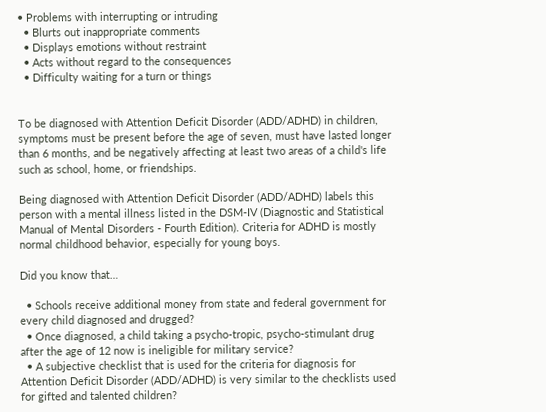• Problems with interrupting or intruding
  • Blurts out inappropriate comments
  • Displays emotions without restraint
  • Acts without regard to the consequences
  • Difficulty waiting for a turn or things


To be diagnosed with Attention Deficit Disorder (ADD/ADHD) in children, symptoms must be present before the age of seven, must have lasted longer than 6 months, and be negatively affecting at least two areas of a child's life such as school, home, or friendships.

Being diagnosed with Attention Deficit Disorder (ADD/ADHD) labels this person with a mental illness listed in the DSM-IV (Diagnostic and Statistical Manual of Mental Disorders - Fourth Edition). Criteria for ADHD is mostly normal childhood behavior, especially for young boys.

Did you know that…

  • Schools receive additional money from state and federal government for every child diagnosed and drugged?
  • Once diagnosed, a child taking a psycho-tropic, psycho-stimulant drug after the age of 12 now is ineligible for military service?
  • A subjective checklist that is used for the criteria for diagnosis for Attention Deficit Disorder (ADD/ADHD) is very similar to the checklists used for gifted and talented children?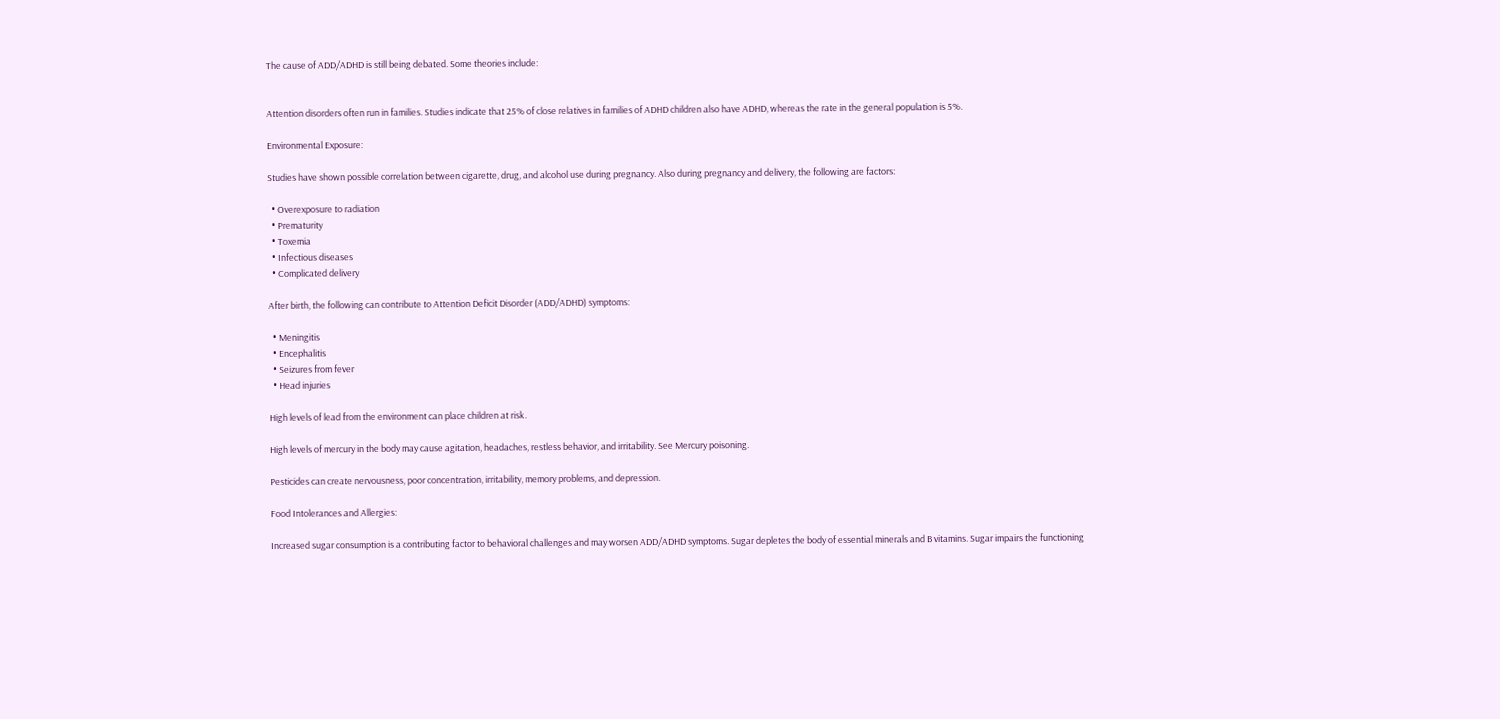The cause of ADD/ADHD is still being debated. Some theories include:


Attention disorders often run in families. Studies indicate that 25% of close relatives in families of ADHD children also have ADHD, whereas the rate in the general population is 5%.

Environmental Exposure:

Studies have shown possible correlation between cigarette, drug, and alcohol use during pregnancy. Also during pregnancy and delivery, the following are factors:

  • Overexposure to radiation
  • Prematurity
  • Toxemia
  • Infectious diseases
  • Complicated delivery

After birth, the following can contribute to Attention Deficit Disorder (ADD/ADHD) symptoms:

  • Meningitis
  • Encephalitis
  • Seizures from fever
  • Head injuries

High levels of lead from the environment can place children at risk.

High levels of mercury in the body may cause agitation, headaches, restless behavior, and irritability. See Mercury poisoning.

Pesticides can create nervousness, poor concentration, irritability, memory problems, and depression.

Food Intolerances and Allergies:

Increased sugar consumption is a contributing factor to behavioral challenges and may worsen ADD/ADHD symptoms. Sugar depletes the body of essential minerals and B vitamins. Sugar impairs the functioning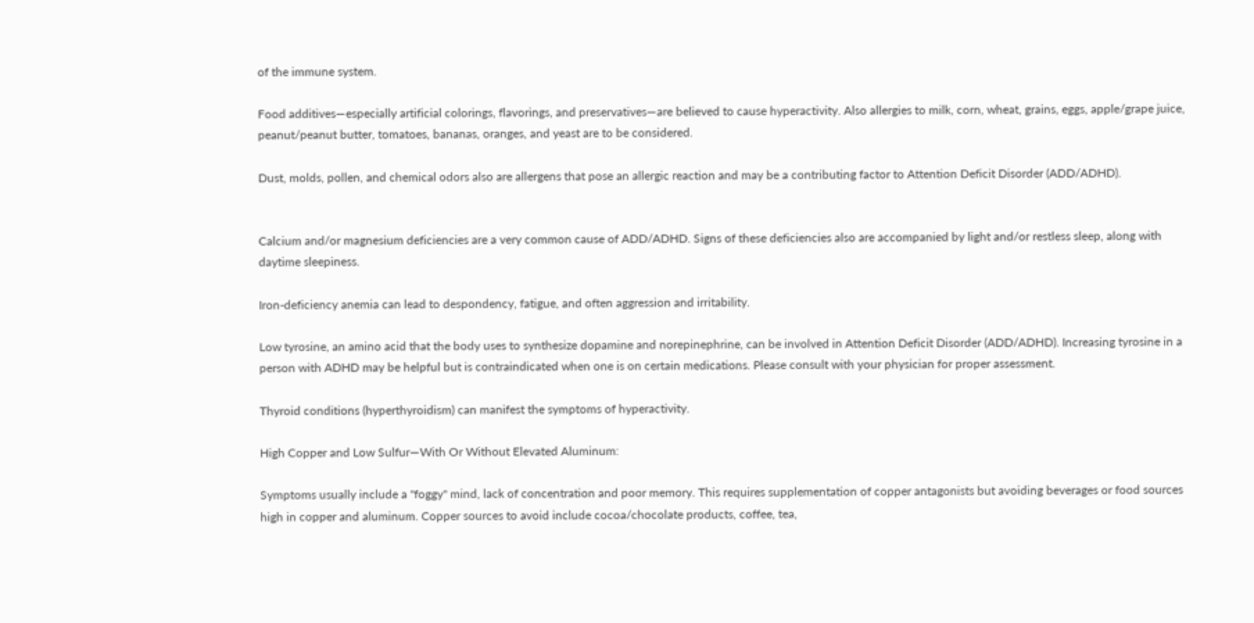of the immune system.

Food additives—especially artificial colorings, flavorings, and preservatives—are believed to cause hyperactivity. Also allergies to milk, corn, wheat, grains, eggs, apple/grape juice, peanut/peanut butter, tomatoes, bananas, oranges, and yeast are to be considered.

Dust, molds, pollen, and chemical odors also are allergens that pose an allergic reaction and may be a contributing factor to Attention Deficit Disorder (ADD/ADHD).


Calcium and/or magnesium deficiencies are a very common cause of ADD/ADHD. Signs of these deficiencies also are accompanied by light and/or restless sleep, along with daytime sleepiness.

Iron-deficiency anemia can lead to despondency, fatigue, and often aggression and irritability.

Low tyrosine, an amino acid that the body uses to synthesize dopamine and norepinephrine, can be involved in Attention Deficit Disorder (ADD/ADHD). Increasing tyrosine in a person with ADHD may be helpful but is contraindicated when one is on certain medications. Please consult with your physician for proper assessment.

Thyroid conditions (hyperthyroidism) can manifest the symptoms of hyperactivity.

High Copper and Low Sulfur—With Or Without Elevated Aluminum:

Symptoms usually include a "foggy" mind, lack of concentration and poor memory. This requires supplementation of copper antagonists but avoiding beverages or food sources high in copper and aluminum. Copper sources to avoid include cocoa/chocolate products, coffee, tea,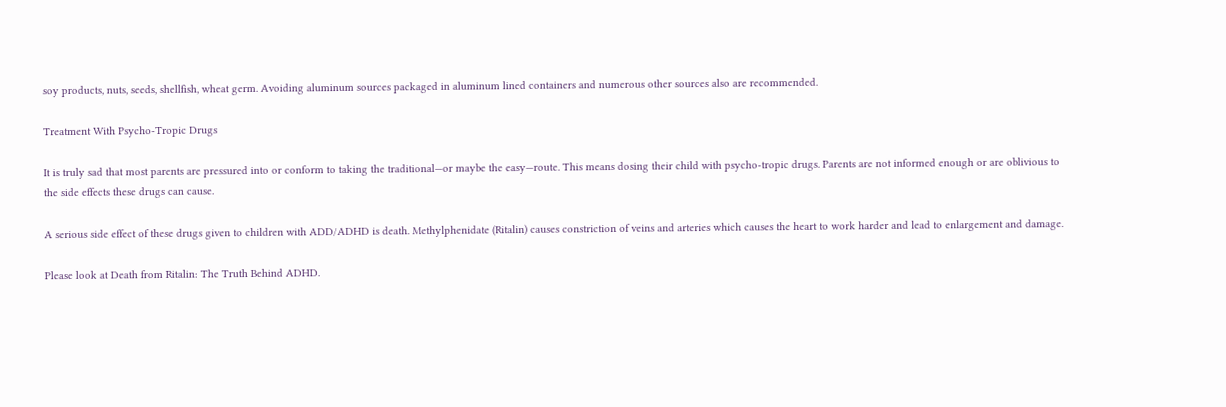soy products, nuts, seeds, shellfish, wheat germ. Avoiding aluminum sources packaged in aluminum lined containers and numerous other sources also are recommended.

Treatment With Psycho-Tropic Drugs

It is truly sad that most parents are pressured into or conform to taking the traditional—or maybe the easy—route. This means dosing their child with psycho-tropic drugs. Parents are not informed enough or are oblivious to the side effects these drugs can cause.

A serious side effect of these drugs given to children with ADD/ADHD is death. Methylphenidate (Ritalin) causes constriction of veins and arteries which causes the heart to work harder and lead to enlargement and damage.

Please look at Death from Ritalin: The Truth Behind ADHD.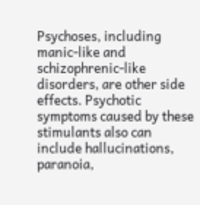Psychoses, including manic-like and schizophrenic-like disorders, are other side effects. Psychotic symptoms caused by these stimulants also can include hallucinations, paranoia,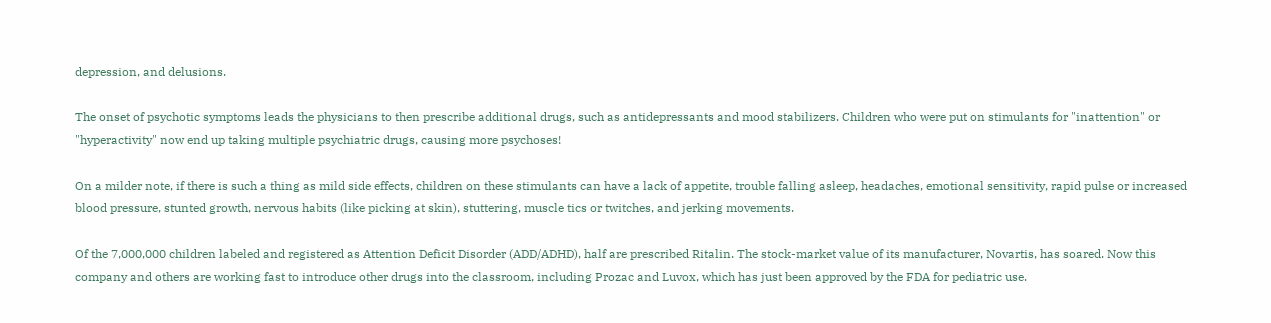depression, and delusions.

The onset of psychotic symptoms leads the physicians to then prescribe additional drugs, such as antidepressants and mood stabilizers. Children who were put on stimulants for "inattention" or "hyperactivity" now end up taking multiple psychiatric drugs, causing more psychoses!

On a milder note, if there is such a thing as mild side effects, children on these stimulants can have a lack of appetite, trouble falling asleep, headaches, emotional sensitivity, rapid pulse or increased blood pressure, stunted growth, nervous habits (like picking at skin), stuttering, muscle tics or twitches, and jerking movements.

Of the 7,000,000 children labeled and registered as Attention Deficit Disorder (ADD/ADHD), half are prescribed Ritalin. The stock-market value of its manufacturer, Novartis, has soared. Now this company and others are working fast to introduce other drugs into the classroom, including Prozac and Luvox, which has just been approved by the FDA for pediatric use.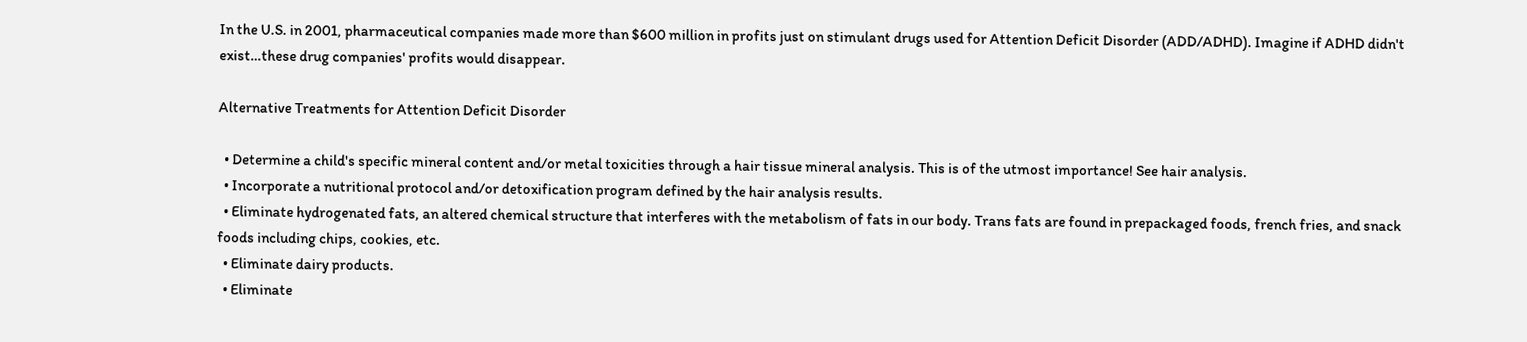In the U.S. in 2001, pharmaceutical companies made more than $600 million in profits just on stimulant drugs used for Attention Deficit Disorder (ADD/ADHD). Imagine if ADHD didn't exist…these drug companies' profits would disappear.

Alternative Treatments for Attention Deficit Disorder

  • Determine a child's specific mineral content and/or metal toxicities through a hair tissue mineral analysis. This is of the utmost importance! See hair analysis.
  • Incorporate a nutritional protocol and/or detoxification program defined by the hair analysis results.
  • Eliminate hydrogenated fats, an altered chemical structure that interferes with the metabolism of fats in our body. Trans fats are found in prepackaged foods, french fries, and snack foods including chips, cookies, etc.
  • Eliminate dairy products.
  • Eliminate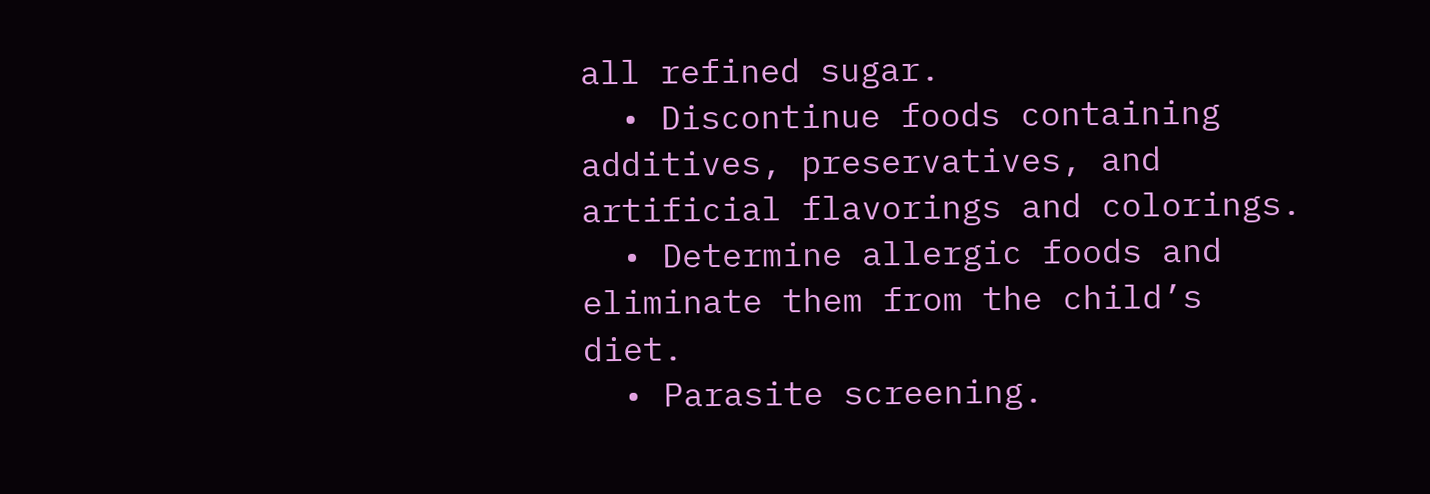all refined sugar.
  • Discontinue foods containing additives, preservatives, and artificial flavorings and colorings.
  • Determine allergic foods and eliminate them from the child’s diet.
  • Parasite screening.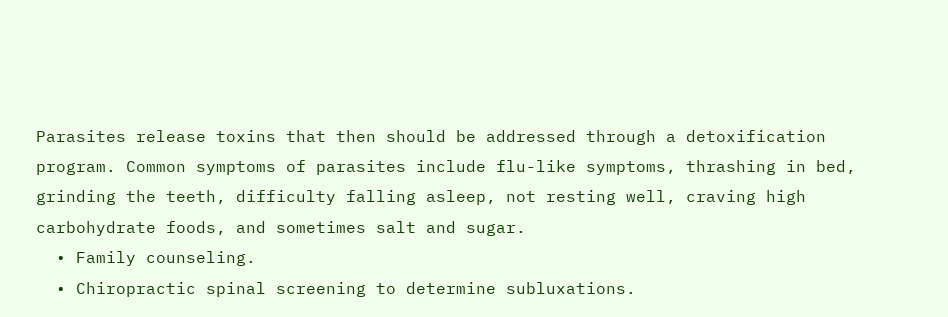Parasites release toxins that then should be addressed through a detoxification program. Common symptoms of parasites include flu-like symptoms, thrashing in bed, grinding the teeth, difficulty falling asleep, not resting well, craving high carbohydrate foods, and sometimes salt and sugar.
  • Family counseling.
  • Chiropractic spinal screening to determine subluxations.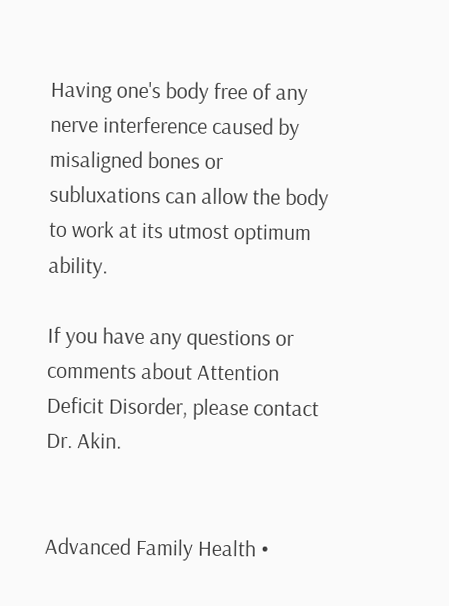Having one's body free of any nerve interference caused by misaligned bones or subluxations can allow the body to work at its utmost optimum ability.

If you have any questions or comments about Attention Deficit Disorder, please contact Dr. Akin.


Advanced Family Health •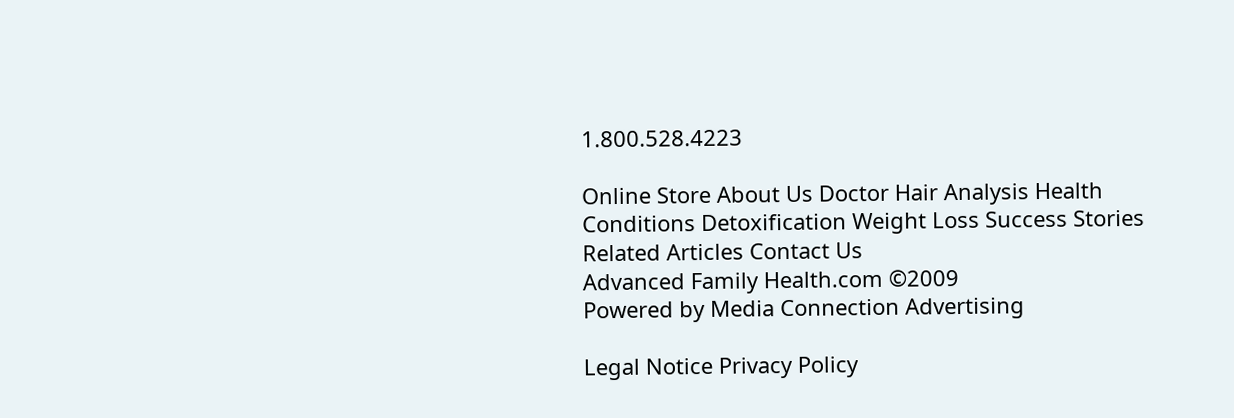1.800.528.4223

Online Store About Us Doctor Hair Analysis Health Conditions Detoxification Weight Loss Success Stories Related Articles Contact Us
Advanced Family Health.com ©2009
Powered by Media Connection Advertising

Legal Notice Privacy Policy